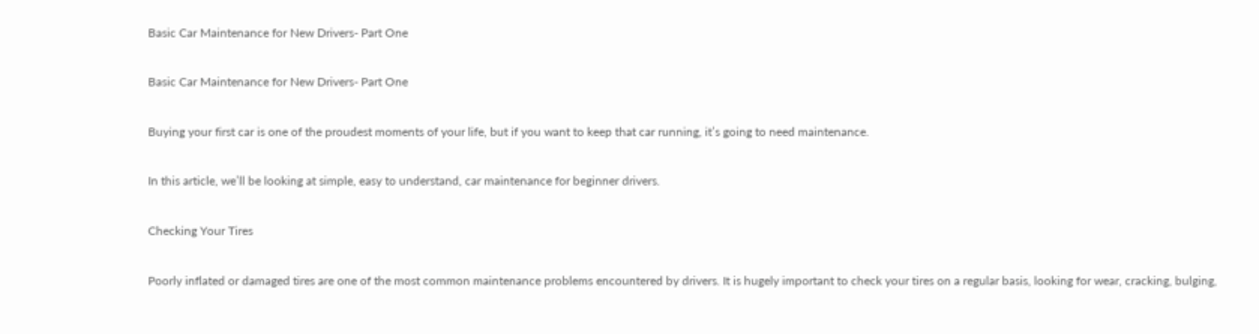Basic Car Maintenance for New Drivers- Part One

Basic Car Maintenance for New Drivers- Part One

Buying your first car is one of the proudest moments of your life, but if you want to keep that car running, it’s going to need maintenance.

In this article, we’ll be looking at simple, easy to understand, car maintenance for beginner drivers.

Checking Your Tires

Poorly inflated or damaged tires are one of the most common maintenance problems encountered by drivers. It is hugely important to check your tires on a regular basis, looking for wear, cracking, bulging,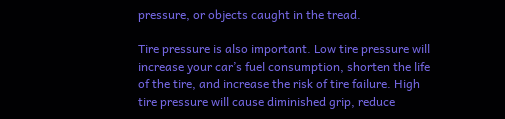pressure, or objects caught in the tread.

Tire pressure is also important. Low tire pressure will increase your car’s fuel consumption, shorten the life of the tire, and increase the risk of tire failure. High tire pressure will cause diminished grip, reduce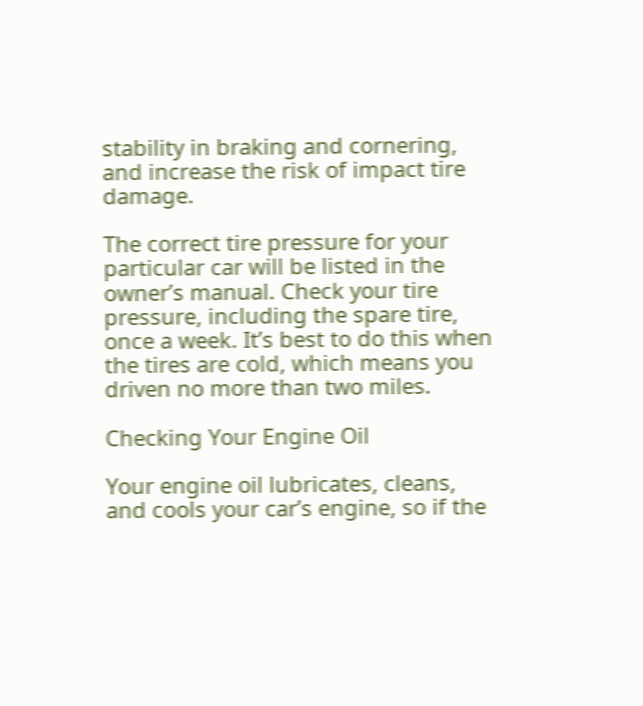stability in braking and cornering, and increase the risk of impact tire damage.

The correct tire pressure for your particular car will be listed in the owner’s manual. Check your tire pressure, including the spare tire, once a week. It’s best to do this when the tires are cold, which means you driven no more than two miles.

Checking Your Engine Oil

Your engine oil lubricates, cleans, and cools your car’s engine, so if the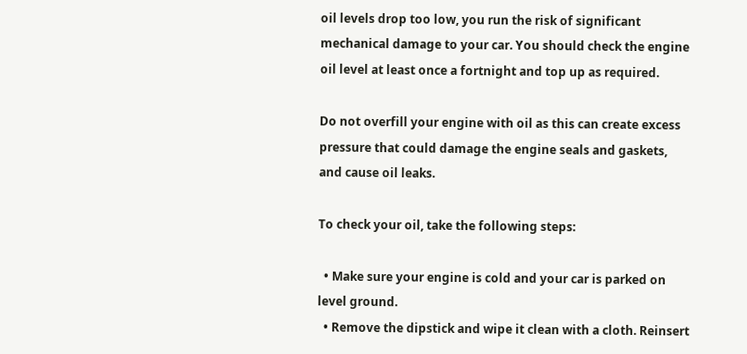oil levels drop too low, you run the risk of significant mechanical damage to your car. You should check the engine oil level at least once a fortnight and top up as required.

Do not overfill your engine with oil as this can create excess pressure that could damage the engine seals and gaskets, and cause oil leaks.

To check your oil, take the following steps:

  • Make sure your engine is cold and your car is parked on level ground.
  • Remove the dipstick and wipe it clean with a cloth. Reinsert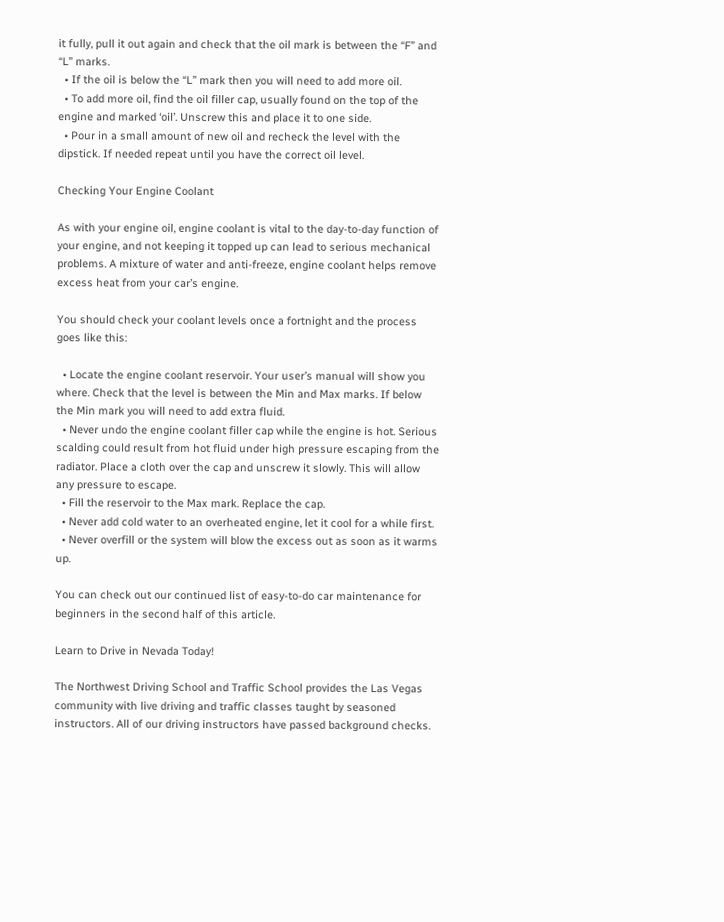it fully, pull it out again and check that the oil mark is between the “F” and “L” marks.
  • If the oil is below the “L” mark then you will need to add more oil.
  • To add more oil, find the oil filler cap, usually found on the top of the engine and marked ‘oil’. Unscrew this and place it to one side.
  • Pour in a small amount of new oil and recheck the level with the dipstick. If needed repeat until you have the correct oil level.

Checking Your Engine Coolant

As with your engine oil, engine coolant is vital to the day-to-day function of your engine, and not keeping it topped up can lead to serious mechanical problems. A mixture of water and anti-freeze, engine coolant helps remove excess heat from your car’s engine.

You should check your coolant levels once a fortnight and the process goes like this:

  • Locate the engine coolant reservoir. Your user’s manual will show you where. Check that the level is between the Min and Max marks. If below the Min mark you will need to add extra fluid.
  • Never undo the engine coolant filler cap while the engine is hot. Serious scalding could result from hot fluid under high pressure escaping from the radiator. Place a cloth over the cap and unscrew it slowly. This will allow any pressure to escape.
  • Fill the reservoir to the Max mark. Replace the cap.
  • Never add cold water to an overheated engine, let it cool for a while first.
  • Never overfill or the system will blow the excess out as soon as it warms up.

You can check out our continued list of easy-to-do car maintenance for beginners in the second half of this article.

Learn to Drive in Nevada Today!

The Northwest Driving School and Traffic School provides the Las Vegas community with live driving and traffic classes taught by seasoned instructors. All of our driving instructors have passed background checks.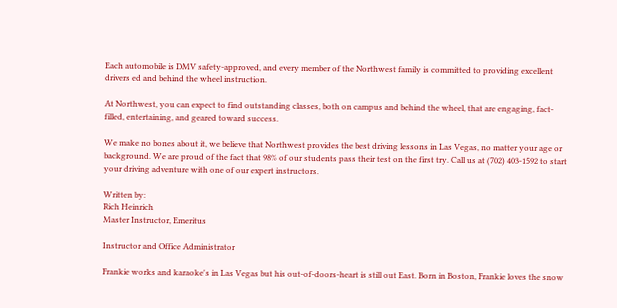Each automobile is DMV safety-approved, and every member of the Northwest family is committed to providing excellent drivers ed and behind the wheel instruction.

At Northwest, you can expect to find outstanding classes, both on campus and behind the wheel, that are engaging, fact-filled, entertaining, and geared toward success.

We make no bones about it, we believe that Northwest provides the best driving lessons in Las Vegas, no matter your age or background. We are proud of the fact that 98% of our students pass their test on the first try. Call us at (702) 403-1592 to start your driving adventure with one of our expert instructors.

Written by:
Rich Heinrich
Master Instructor, Emeritus

Instructor and Office Administrator

Frankie works and karaoke's in Las Vegas but his out-of-doors-heart is still out East. Born in Boston, Frankie loves the snow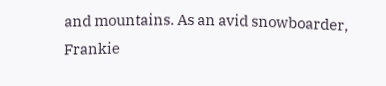and mountains. As an avid snowboarder, Frankie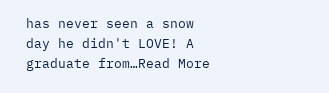has never seen a snow day he didn't LOVE! A graduate from…Read More